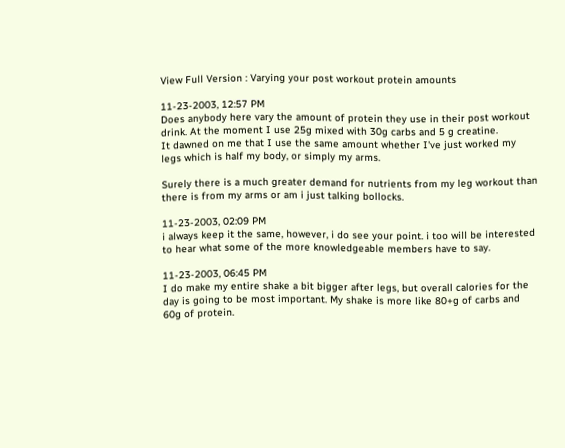View Full Version : Varying your post workout protein amounts

11-23-2003, 12:57 PM
Does anybody here vary the amount of protein they use in their post workout drink. At the moment I use 25g mixed with 30g carbs and 5 g creatine.
It dawned on me that I use the same amount whether I've just worked my legs which is half my body, or simply my arms.

Surely there is a much greater demand for nutrients from my leg workout than there is from my arms or am i just talking bollocks.

11-23-2003, 02:09 PM
i always keep it the same, however, i do see your point. i too will be interested to hear what some of the more knowledgeable members have to say.

11-23-2003, 06:45 PM
I do make my entire shake a bit bigger after legs, but overall calories for the day is going to be most important. My shake is more like 80+g of carbs and 60g of protein.